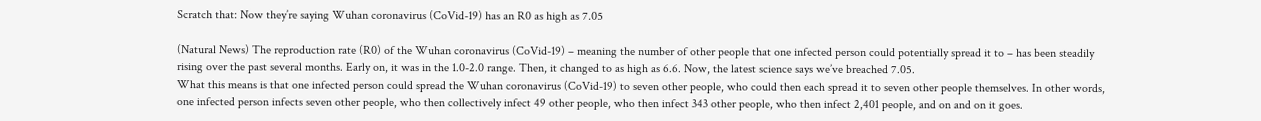Scratch that: Now they’re saying Wuhan coronavirus (CoVid-19) has an R0 as high as 7.05

(Natural News) The reproduction rate (R0) of the Wuhan coronavirus (CoVid-19) – meaning the number of other people that one infected person could potentially spread it to – has been steadily rising over the past several months. Early on, it was in the 1.0-2.0 range. Then, it changed to as high as 6.6. Now, the latest science says we’ve breached 7.05.
What this means is that one infected person could spread the Wuhan coronavirus (CoVid-19) to seven other people, who could then each spread it to seven other people themselves. In other words, one infected person infects seven other people, who then collectively infect 49 other people, who then infect 343 other people, who then infect 2,401 people, and on and on it goes.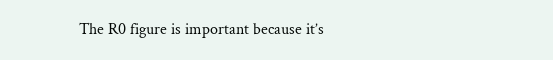The R0 figure is important because it’s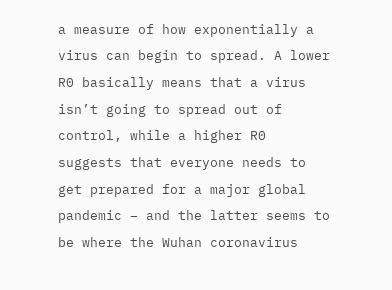a measure of how exponentially a virus can begin to spread. A lower R0 basically means that a virus isn’t going to spread out of control, while a higher R0 suggests that everyone needs to get prepared for a major global pandemic – and the latter seems to be where the Wuhan coronavirus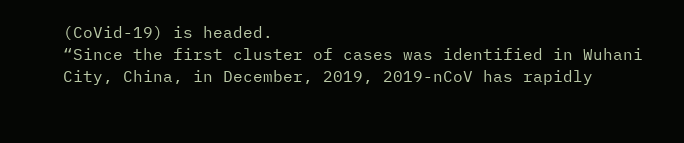(CoVid-19) is headed.
“Since the first cluster of cases was identified in Wuhani City, China, in December, 2019, 2019-nCoV has rapidly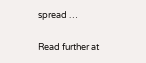spread …

Read further at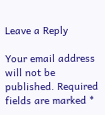Leave a Reply

Your email address will not be published. Required fields are marked *